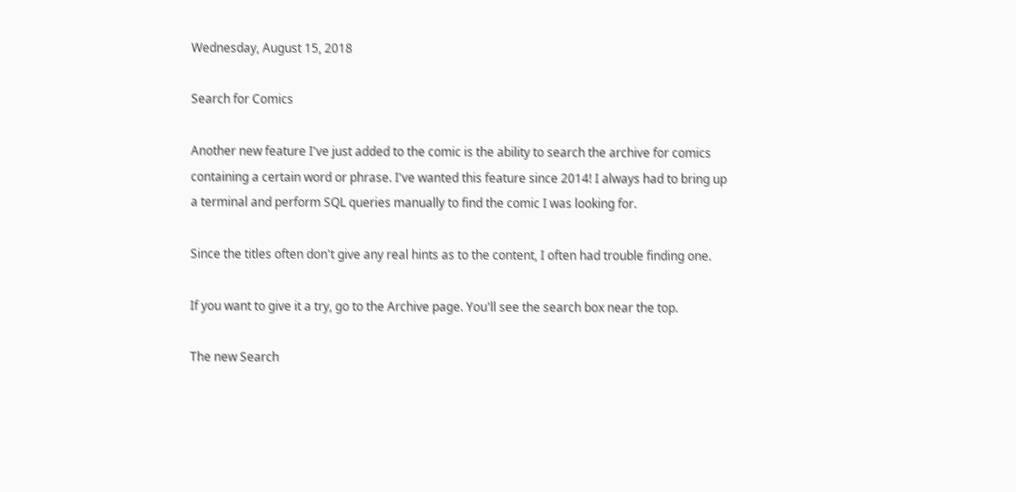Wednesday, August 15, 2018

Search for Comics

Another new feature I've just added to the comic is the ability to search the archive for comics containing a certain word or phrase. I've wanted this feature since 2014! I always had to bring up a terminal and perform SQL queries manually to find the comic I was looking for.

Since the titles often don't give any real hints as to the content, I often had trouble finding one.

If you want to give it a try, go to the Archive page. You'll see the search box near the top.

The new Search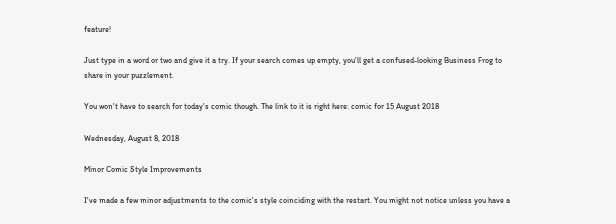feature!

Just type in a word or two and give it a try. If your search comes up empty, you'll get a confused-looking Business Frog to share in your puzzlement.

You won't have to search for today's comic though. The link to it is right here: comic for 15 August 2018

Wednesday, August 8, 2018

Minor Comic Style Improvements

I've made a few minor adjustments to the comic's style coinciding with the restart. You might not notice unless you have a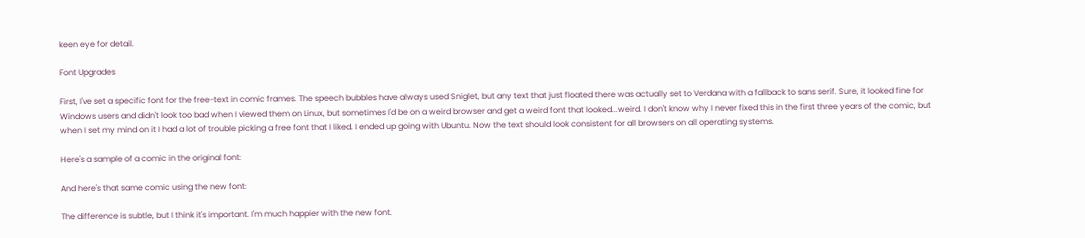keen eye for detail.

Font Upgrades

First, I've set a specific font for the free-text in comic frames. The speech bubbles have always used Sniglet, but any text that just floated there was actually set to Verdana with a fallback to sans serif. Sure, it looked fine for Windows users and didn't look too bad when I viewed them on Linux, but sometimes I'd be on a weird browser and get a weird font that looked...weird. I don't know why I never fixed this in the first three years of the comic, but when I set my mind on it I had a lot of trouble picking a free font that I liked. I ended up going with Ubuntu. Now the text should look consistent for all browsers on all operating systems.

Here's a sample of a comic in the original font:

And here's that same comic using the new font:

The difference is subtle, but I think it's important. I'm much happier with the new font.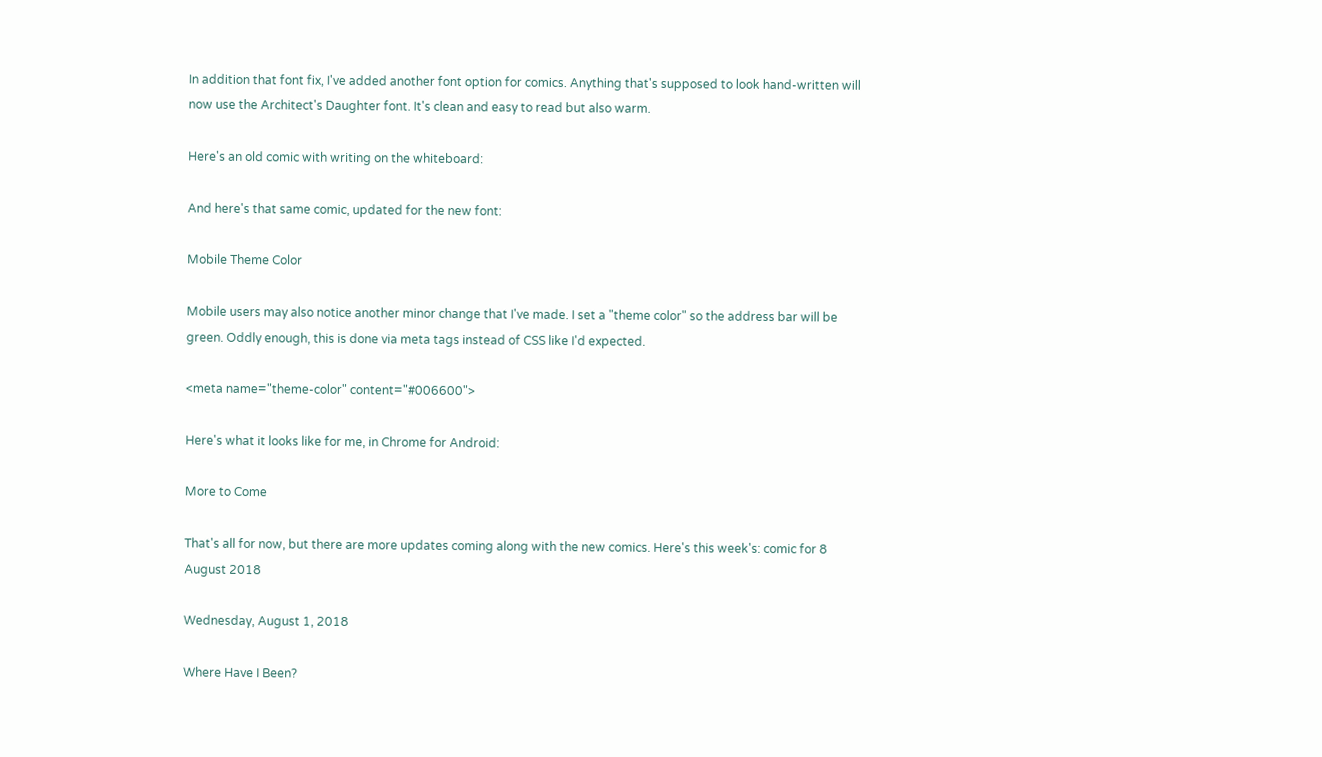In addition that font fix, I've added another font option for comics. Anything that's supposed to look hand-written will now use the Architect's Daughter font. It's clean and easy to read but also warm.

Here's an old comic with writing on the whiteboard:

And here's that same comic, updated for the new font:

Mobile Theme Color

Mobile users may also notice another minor change that I've made. I set a "theme color" so the address bar will be green. Oddly enough, this is done via meta tags instead of CSS like I'd expected.

<meta name="theme-color" content="#006600">

Here's what it looks like for me, in Chrome for Android:

More to Come

That's all for now, but there are more updates coming along with the new comics. Here's this week's: comic for 8 August 2018

Wednesday, August 1, 2018

Where Have I Been?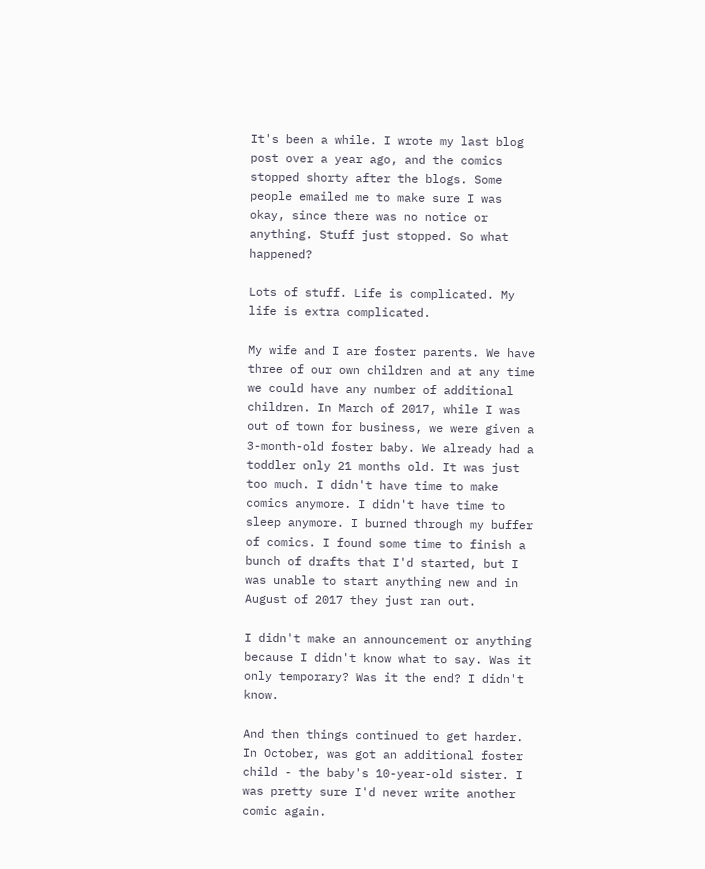It's been a while. I wrote my last blog post over a year ago, and the comics stopped shorty after the blogs. Some people emailed me to make sure I was okay, since there was no notice or anything. Stuff just stopped. So what happened?

Lots of stuff. Life is complicated. My life is extra complicated.

My wife and I are foster parents. We have three of our own children and at any time we could have any number of additional children. In March of 2017, while I was out of town for business, we were given a 3-month-old foster baby. We already had a toddler only 21 months old. It was just too much. I didn't have time to make comics anymore. I didn't have time to sleep anymore. I burned through my buffer of comics. I found some time to finish a bunch of drafts that I'd started, but I was unable to start anything new and in August of 2017 they just ran out.

I didn't make an announcement or anything because I didn't know what to say. Was it only temporary? Was it the end? I didn't know.

And then things continued to get harder. In October, was got an additional foster child - the baby's 10-year-old sister. I was pretty sure I'd never write another comic again.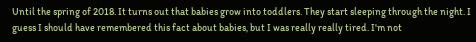Until the spring of 2018. It turns out that babies grow into toddlers. They start sleeping through the night. I guess I should have remembered this fact about babies, but I was really really tired. I'm not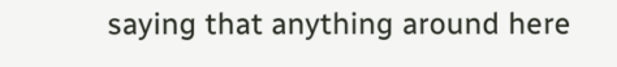saying that anything around here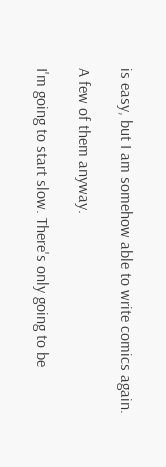is easy, but I am somehow able to write comics again.

A few of them anyway.

I'm going to start slow. There's only going to be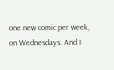one new comic per week, on Wednesdays. And I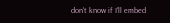don't know if I'll embed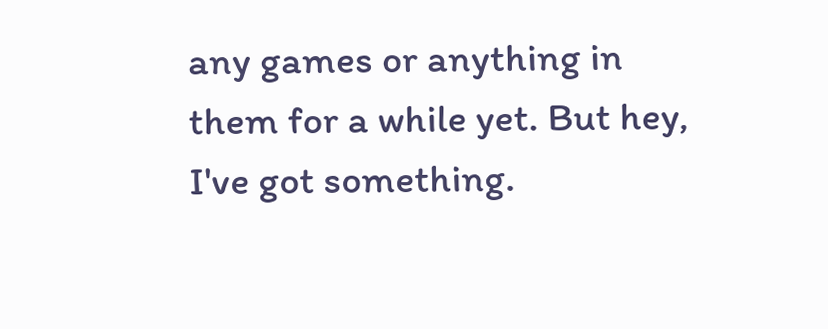any games or anything in them for a while yet. But hey, I've got something.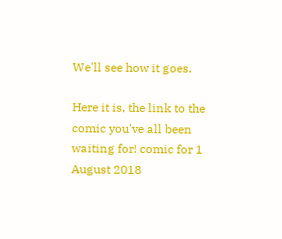We'll see how it goes.

Here it is, the link to the comic you've all been waiting for! comic for 1 August 2018